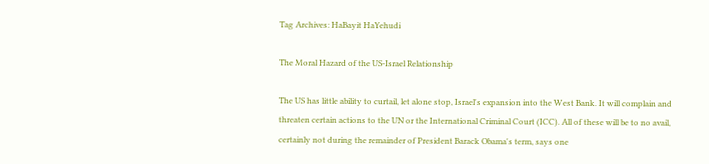Tag Archives: HaBayit HaYehudi

The Moral Hazard of the US-Israel Relationship

The US has little ability to curtail, let alone stop, Israel's expansion into the West Bank. It will complain and threaten certain actions to the UN or the International Criminal Court (ICC). All of these will be to no avail, certainly not during the remainder of President Barack Obama's term, says one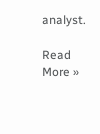analyst.

Read More »